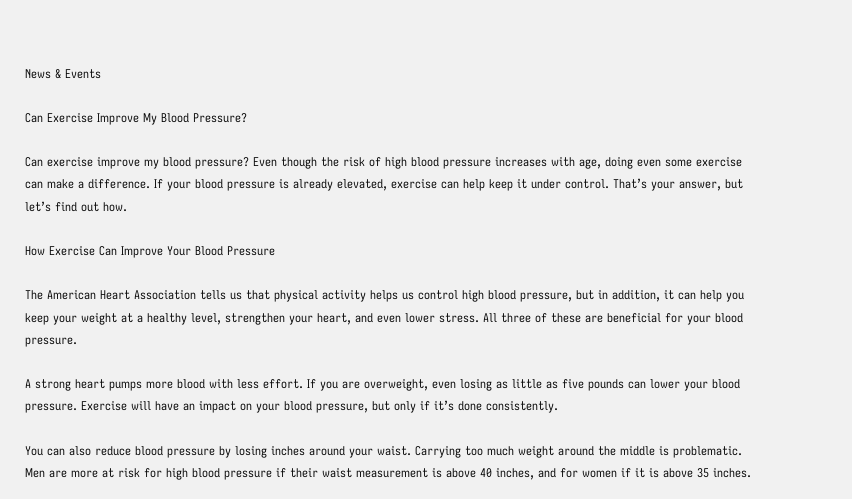News & Events

Can Exercise Improve My Blood Pressure?

Can exercise improve my blood pressure? Even though the risk of high blood pressure increases with age, doing even some exercise can make a difference. If your blood pressure is already elevated, exercise can help keep it under control. That’s your answer, but let’s find out how.

How Exercise Can Improve Your Blood Pressure

The American Heart Association tells us that physical activity helps us control high blood pressure, but in addition, it can help you keep your weight at a healthy level, strengthen your heart, and even lower stress. All three of these are beneficial for your blood pressure.

A strong heart pumps more blood with less effort. If you are overweight, even losing as little as five pounds can lower your blood pressure. Exercise will have an impact on your blood pressure, but only if it’s done consistently.

You can also reduce blood pressure by losing inches around your waist. Carrying too much weight around the middle is problematic. Men are more at risk for high blood pressure if their waist measurement is above 40 inches, and for women if it is above 35 inches.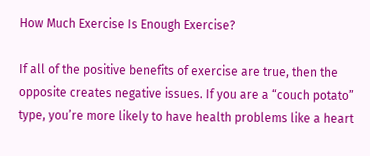How Much Exercise Is Enough Exercise?

If all of the positive benefits of exercise are true, then the opposite creates negative issues. If you are a “couch potato” type, you’re more likely to have health problems like a heart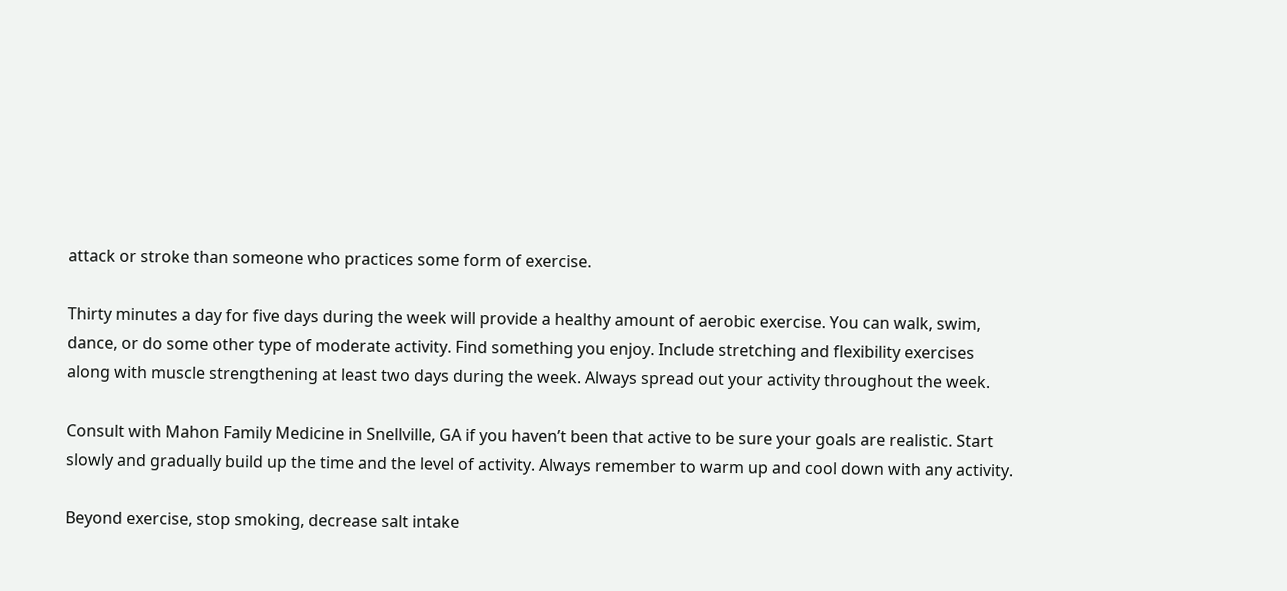attack or stroke than someone who practices some form of exercise.

Thirty minutes a day for five days during the week will provide a healthy amount of aerobic exercise. You can walk, swim, dance, or do some other type of moderate activity. Find something you enjoy. Include stretching and flexibility exercises along with muscle strengthening at least two days during the week. Always spread out your activity throughout the week.

Consult with Mahon Family Medicine in Snellville, GA if you haven’t been that active to be sure your goals are realistic. Start slowly and gradually build up the time and the level of activity. Always remember to warm up and cool down with any activity.

Beyond exercise, stop smoking, decrease salt intake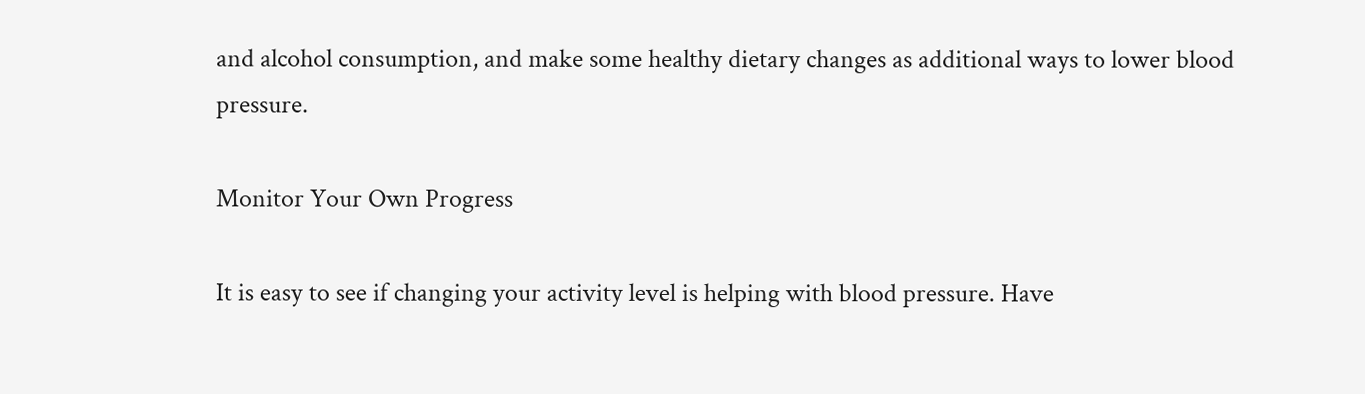and alcohol consumption, and make some healthy dietary changes as additional ways to lower blood pressure.

Monitor Your Own Progress

It is easy to see if changing your activity level is helping with blood pressure. Have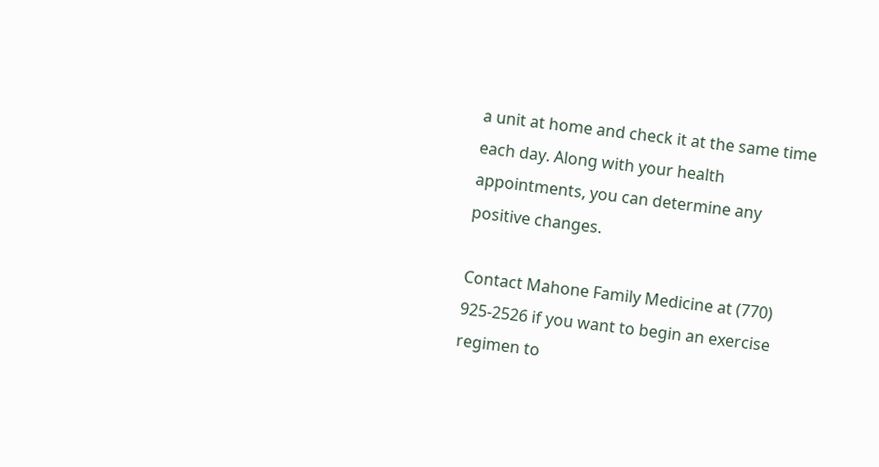a unit at home and check it at the same time each day. Along with your health appointments, you can determine any positive changes.

Contact Mahone Family Medicine at (770) 925-2526 if you want to begin an exercise regimen to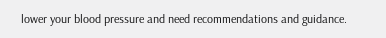lower your blood pressure and need recommendations and guidance.